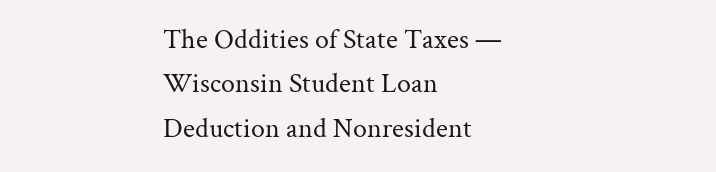The Oddities of State Taxes — Wisconsin Student Loan Deduction and Nonresident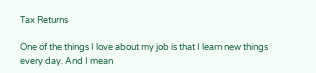Tax Returns

One of the things I love about my job is that I learn new things every day. And I mean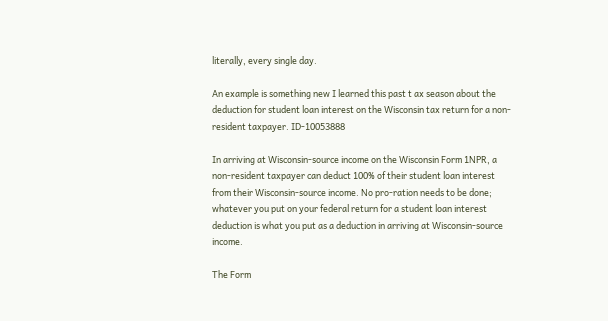literally, every single day.

An example is something new I learned this past t ax season about the deduction for student loan interest on the Wisconsin tax return for a non-resident taxpayer. ID-10053888

In arriving at Wisconsin-source income on the Wisconsin Form 1NPR, a non-resident taxpayer can deduct 100% of their student loan interest from their Wisconsin-source income. No pro-ration needs to be done; whatever you put on your federal return for a student loan interest deduction is what you put as a deduction in arriving at Wisconsin-source income.

The Form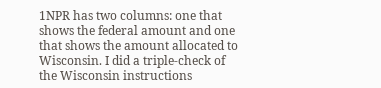1NPR has two columns: one that shows the federal amount and one that shows the amount allocated to Wisconsin. I did a triple-check of the Wisconsin instructions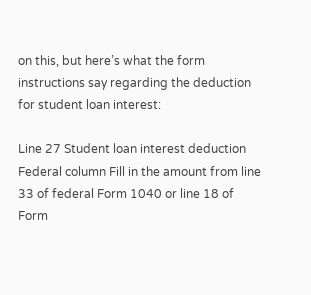on this, but here’s what the form instructions say regarding the deduction for student loan interest:

Line 27 Student loan interest deduction
Federal column Fill in the amount from line 33 of federal Form 1040 or line 18 of Form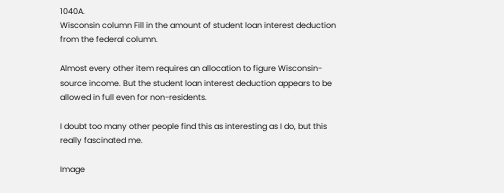1040A.
Wisconsin column Fill in the amount of student loan interest deduction from the federal column.

Almost every other item requires an allocation to figure Wisconsin-source income. But the student loan interest deduction appears to be allowed in full even for non-residents.

I doubt too many other people find this as interesting as I do, but this really fascinated me.

Image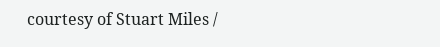courtesy of Stuart Miles /